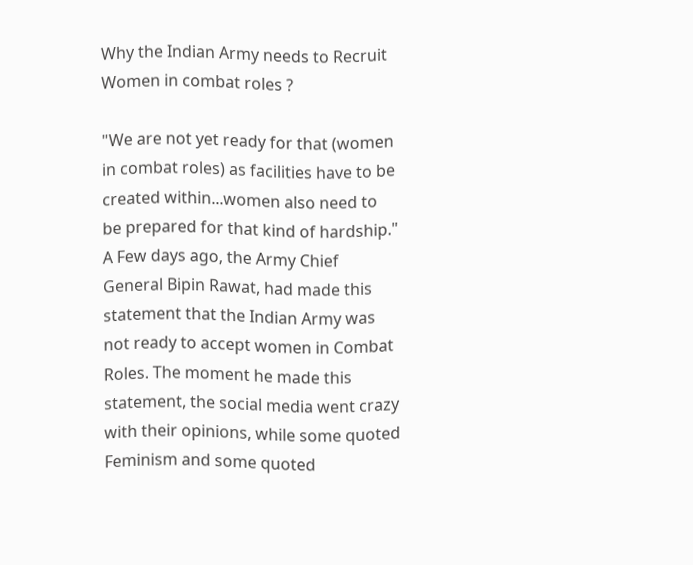Why the Indian Army needs to Recruit Women in combat roles ?

"We are not yet ready for that (women in combat roles) as facilities have to be created within...women also need to be prepared for that kind of hardship." A Few days ago, the Army Chief General Bipin Rawat, had made this statement that the Indian Army was not ready to accept women in Combat Roles. The moment he made this statement, the social media went crazy with their opinions, while some quoted Feminism and some quoted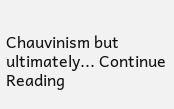Chauvinism but ultimately... Continue Reading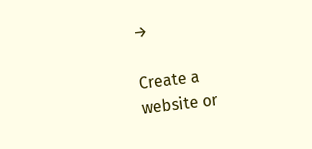→

Create a website or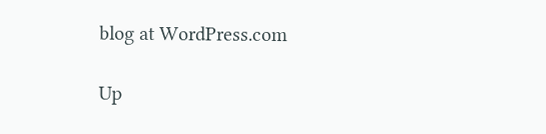blog at WordPress.com

Up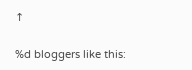↑

%d bloggers like this: